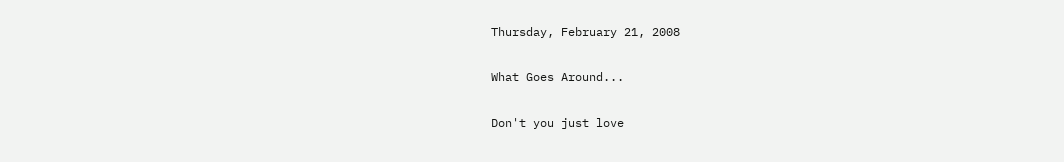Thursday, February 21, 2008

What Goes Around...

Don't you just love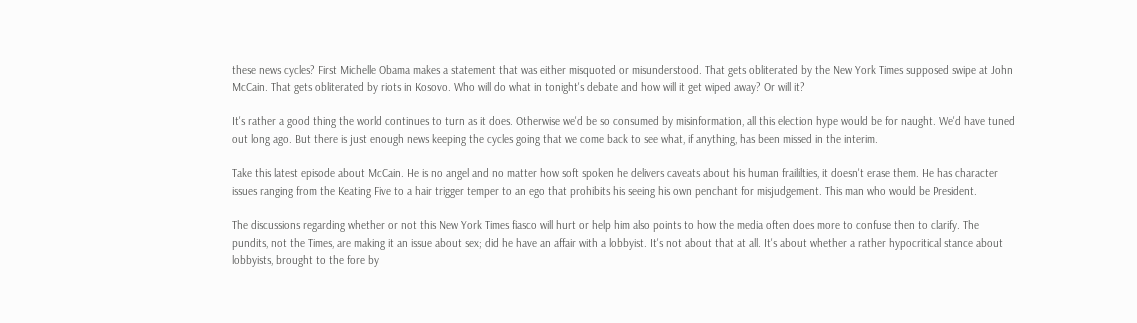these news cycles? First Michelle Obama makes a statement that was either misquoted or misunderstood. That gets obliterated by the New York Times supposed swipe at John McCain. That gets obliterated by riots in Kosovo. Who will do what in tonight's debate and how will it get wiped away? Or will it?

It's rather a good thing the world continues to turn as it does. Otherwise we'd be so consumed by misinformation, all this election hype would be for naught. We'd have tuned out long ago. But there is just enough news keeping the cycles going that we come back to see what, if anything, has been missed in the interim.

Take this latest episode about McCain. He is no angel and no matter how soft spoken he delivers caveats about his human fraililties, it doesn't erase them. He has character issues ranging from the Keating Five to a hair trigger temper to an ego that prohibits his seeing his own penchant for misjudgement. This man who would be President.

The discussions regarding whether or not this New York Times fiasco will hurt or help him also points to how the media often does more to confuse then to clarify. The pundits, not the Times, are making it an issue about sex; did he have an affair with a lobbyist. It's not about that at all. It's about whether a rather hypocritical stance about lobbyists, brought to the fore by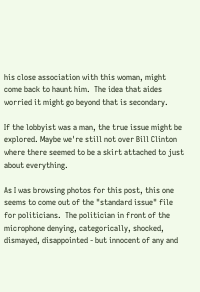his close association with this woman, might come back to haunt him.  The idea that aides worried it might go beyond that is secondary.

If the lobbyist was a man, the true issue might be explored. Maybe we're still not over Bill Clinton where there seemed to be a skirt attached to just about everything.

As I was browsing photos for this post, this one seems to come out of the "standard issue" file for politicians.  The politician in front of the microphone denying, categorically, shocked, dismayed, disappointed - but innocent of any and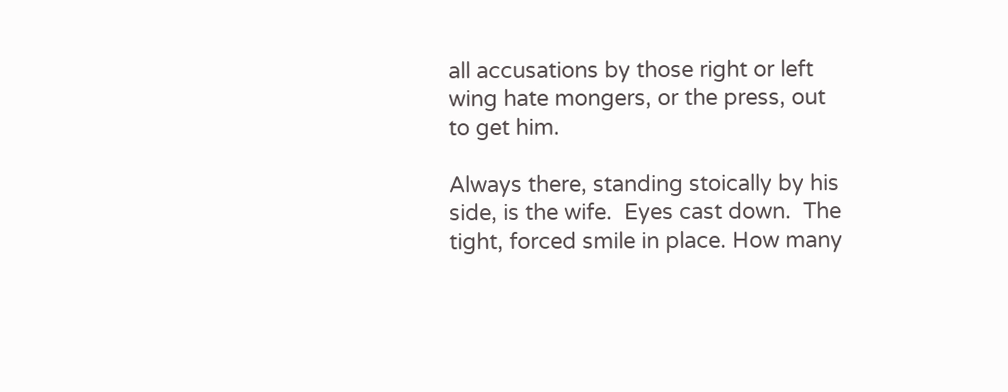all accusations by those right or left wing hate mongers, or the press, out to get him.

Always there, standing stoically by his side, is the wife.  Eyes cast down.  The tight, forced smile in place. How many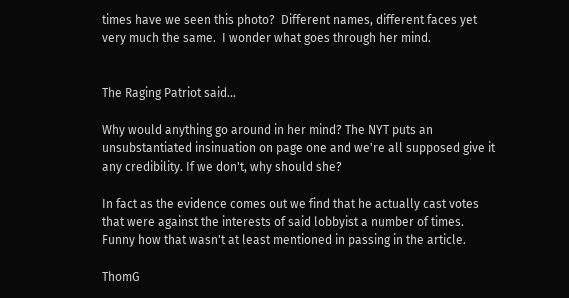times have we seen this photo?  Different names, different faces yet very much the same.  I wonder what goes through her mind.


The Raging Patriot said...

Why would anything go around in her mind? The NYT puts an unsubstantiated insinuation on page one and we're all supposed give it any credibility. If we don't, why should she?

In fact as the evidence comes out we find that he actually cast votes that were against the interests of said lobbyist a number of times. Funny how that wasn't at least mentioned in passing in the article.

ThomG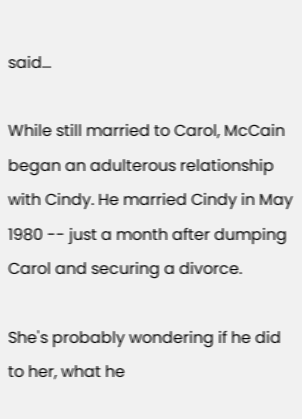said...

While still married to Carol, McCain began an adulterous relationship with Cindy. He married Cindy in May 1980 -- just a month after dumping Carol and securing a divorce.

She's probably wondering if he did to her, what he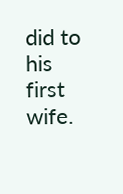did to his first wife.